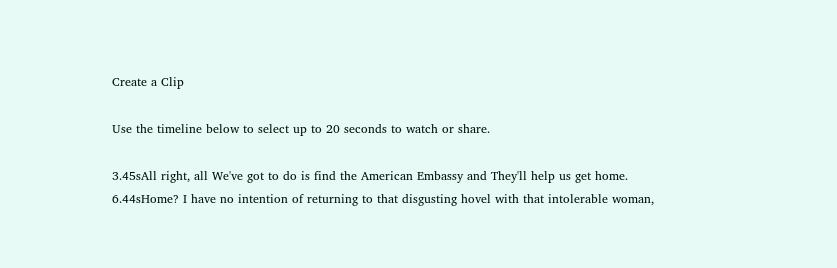Create a Clip

Use the timeline below to select up to 20 seconds to watch or share.

3.45sAll right, all We've got to do is find the American Embassy and They'll help us get home.
6.44sHome? I have no intention of returning to that disgusting hovel with that intolerable woman,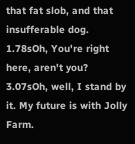that fat slob, and that insufferable dog.
1.78sOh, You're right here, aren't you?
3.07sOh, well, I stand by it. My future is with Jolly Farm.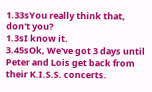1.33sYou really think that, don't you?
1.3sI know it.
3.45sOk, We've got 3 days until Peter and Lois get back from their K.I.S.S. concerts.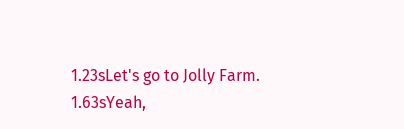1.23sLet's go to Jolly Farm.
1.63sYeah,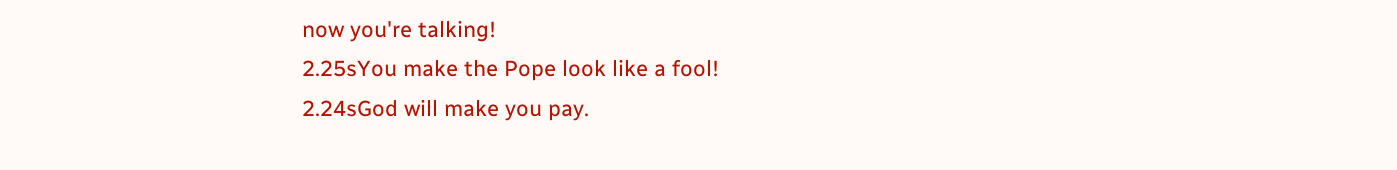now you're talking!
2.25sYou make the Pope look like a fool!
2.24sGod will make you pay.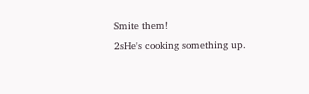Smite them!
2sHe's cooking something up.